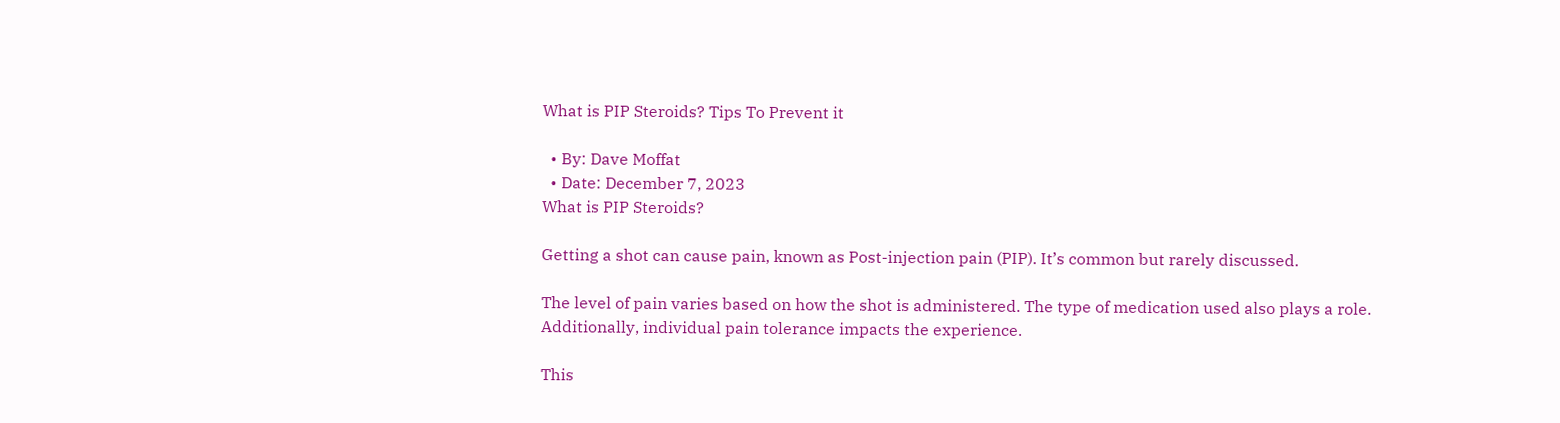What is PIP Steroids? Tips To Prevent it

  • By: Dave Moffat
  • Date: December 7, 2023
What is PIP Steroids?

Getting a shot can cause pain, known as Post-injection pain (PIP). It’s common but rarely discussed.

The level of pain varies based on how the shot is administered. The type of medication used also plays a role. Additionally, individual pain tolerance impacts the experience.

This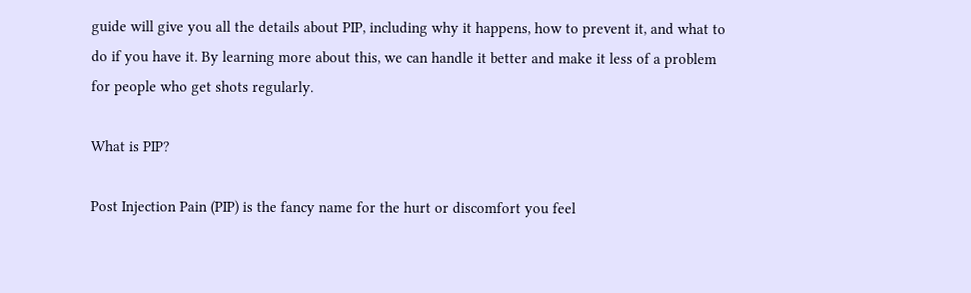guide will give you all the details about PIP, including why it happens, how to prevent it, and what to do if you have it. By learning more about this, we can handle it better and make it less of a problem for people who get shots regularly.

What is PIP?

Post Injection Pain (PIP) is the fancy name for the hurt or discomfort you feel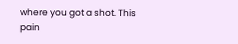where you got a shot. This pain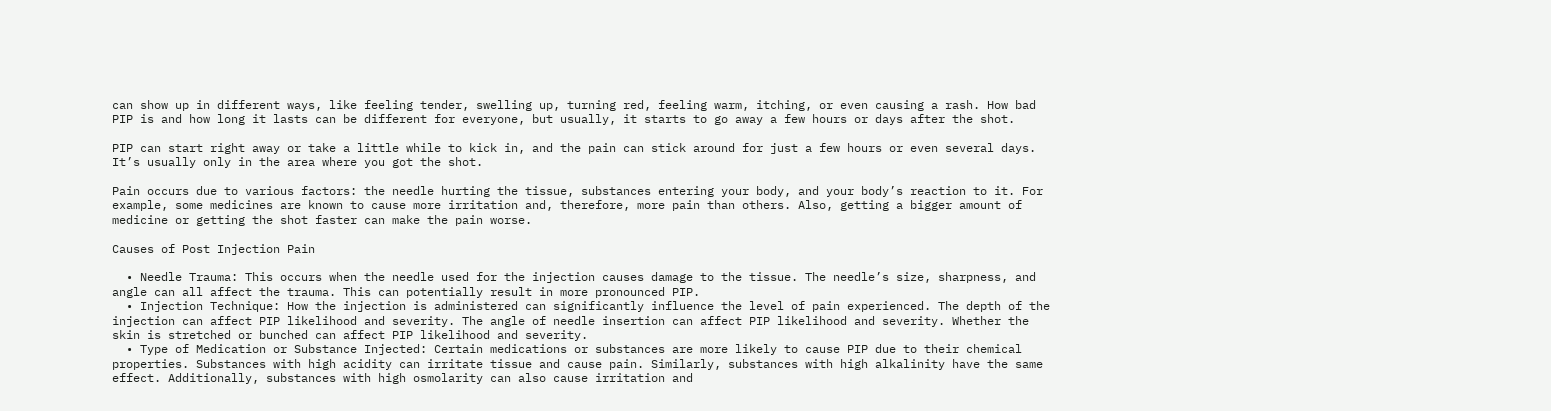can show up in different ways, like feeling tender, swelling up, turning red, feeling warm, itching, or even causing a rash. How bad PIP is and how long it lasts can be different for everyone, but usually, it starts to go away a few hours or days after the shot.

PIP can start right away or take a little while to kick in, and the pain can stick around for just a few hours or even several days. It’s usually only in the area where you got the shot.

Pain occurs due to various factors: the needle hurting the tissue, substances entering your body, and your body’s reaction to it. For example, some medicines are known to cause more irritation and, therefore, more pain than others. Also, getting a bigger amount of medicine or getting the shot faster can make the pain worse.

Causes of Post Injection Pain

  • Needle Trauma: This occurs when the needle used for the injection causes damage to the tissue. The needle’s size, sharpness, and angle can all affect the trauma. This can potentially result in more pronounced PIP.
  • Injection Technique: How the injection is administered can significantly influence the level of pain experienced. The depth of the injection can affect PIP likelihood and severity. The angle of needle insertion can affect PIP likelihood and severity. Whether the skin is stretched or bunched can affect PIP likelihood and severity.
  • Type of Medication or Substance Injected: Certain medications or substances are more likely to cause PIP due to their chemical properties. Substances with high acidity can irritate tissue and cause pain. Similarly, substances with high alkalinity have the same effect. Additionally, substances with high osmolarity can also cause irritation and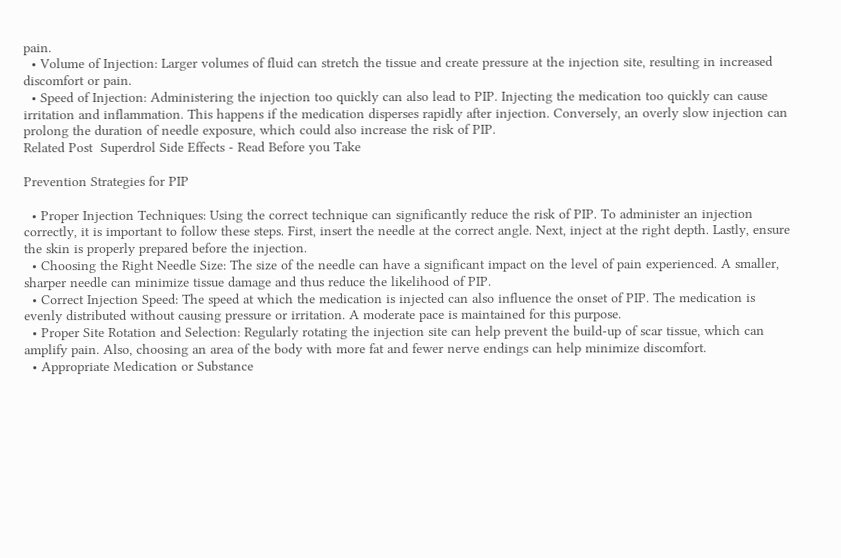pain.
  • Volume of Injection: Larger volumes of fluid can stretch the tissue and create pressure at the injection site, resulting in increased discomfort or pain.
  • Speed of Injection: Administering the injection too quickly can also lead to PIP. Injecting the medication too quickly can cause irritation and inflammation. This happens if the medication disperses rapidly after injection. Conversely, an overly slow injection can prolong the duration of needle exposure, which could also increase the risk of PIP.
Related Post  Superdrol Side Effects - Read Before you Take

Prevention Strategies for PIP

  • Proper Injection Techniques: Using the correct technique can significantly reduce the risk of PIP. To administer an injection correctly, it is important to follow these steps. First, insert the needle at the correct angle. Next, inject at the right depth. Lastly, ensure the skin is properly prepared before the injection.
  • Choosing the Right Needle Size: The size of the needle can have a significant impact on the level of pain experienced. A smaller, sharper needle can minimize tissue damage and thus reduce the likelihood of PIP.
  • Correct Injection Speed: The speed at which the medication is injected can also influence the onset of PIP. The medication is evenly distributed without causing pressure or irritation. A moderate pace is maintained for this purpose.
  • Proper Site Rotation and Selection: Regularly rotating the injection site can help prevent the build-up of scar tissue, which can amplify pain. Also, choosing an area of the body with more fat and fewer nerve endings can help minimize discomfort.
  • Appropriate Medication or Substance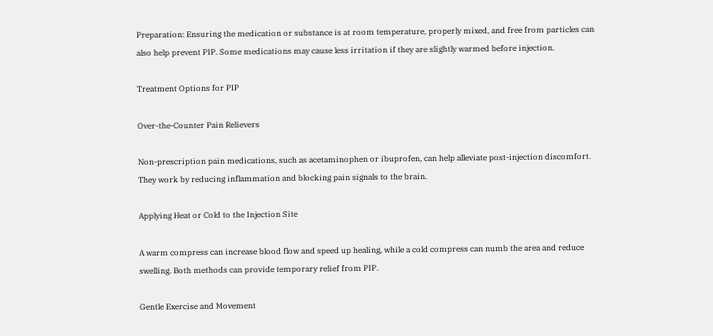Preparation: Ensuring the medication or substance is at room temperature, properly mixed, and free from particles can also help prevent PIP. Some medications may cause less irritation if they are slightly warmed before injection.

Treatment Options for PIP

Over-the-Counter Pain Relievers

Non-prescription pain medications, such as acetaminophen or ibuprofen, can help alleviate post-injection discomfort. They work by reducing inflammation and blocking pain signals to the brain.

Applying Heat or Cold to the Injection Site

A warm compress can increase blood flow and speed up healing, while a cold compress can numb the area and reduce swelling. Both methods can provide temporary relief from PIP.

Gentle Exercise and Movement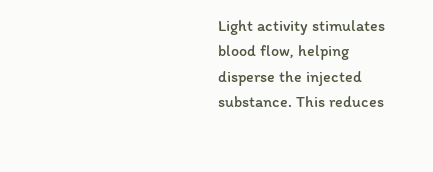Light activity stimulates blood flow, helping disperse the injected substance. This reduces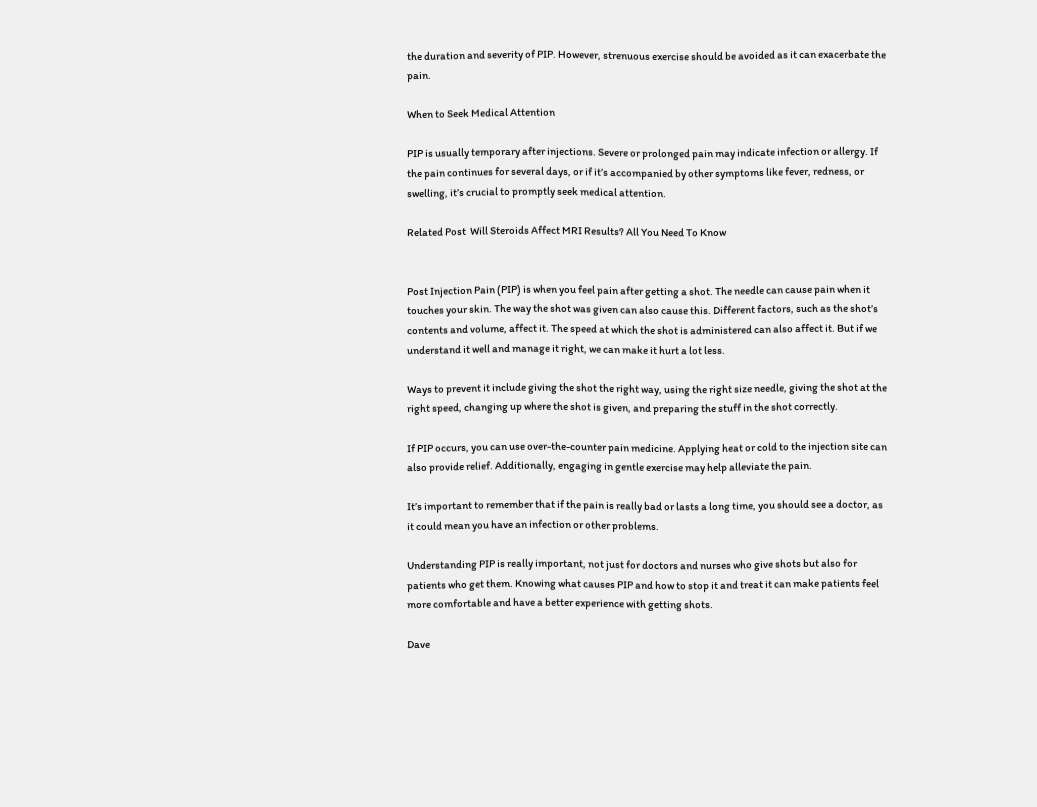the duration and severity of PIP. However, strenuous exercise should be avoided as it can exacerbate the pain.

When to Seek Medical Attention

PIP is usually temporary after injections. Severe or prolonged pain may indicate infection or allergy. If the pain continues for several days, or if it’s accompanied by other symptoms like fever, redness, or swelling, it’s crucial to promptly seek medical attention.

Related Post  Will Steroids Affect MRI Results? All You Need To Know


Post Injection Pain (PIP) is when you feel pain after getting a shot. The needle can cause pain when it touches your skin. The way the shot was given can also cause this. Different factors, such as the shot’s contents and volume, affect it. The speed at which the shot is administered can also affect it. But if we understand it well and manage it right, we can make it hurt a lot less.

Ways to prevent it include giving the shot the right way, using the right size needle, giving the shot at the right speed, changing up where the shot is given, and preparing the stuff in the shot correctly.

If PIP occurs, you can use over-the-counter pain medicine. Applying heat or cold to the injection site can also provide relief. Additionally, engaging in gentle exercise may help alleviate the pain.

It’s important to remember that if the pain is really bad or lasts a long time, you should see a doctor, as it could mean you have an infection or other problems.

Understanding PIP is really important, not just for doctors and nurses who give shots but also for patients who get them. Knowing what causes PIP and how to stop it and treat it can make patients feel more comfortable and have a better experience with getting shots.

Dave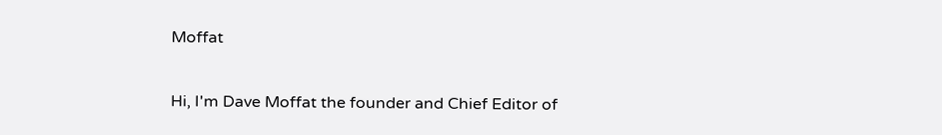Moffat

Hi, I'm Dave Moffat the founder and Chief Editor of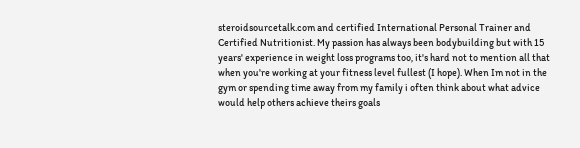steroidsourcetalk.com and certified International Personal Trainer and Certified Nutritionist. My passion has always been bodybuilding but with 15 years' experience in weight loss programs too, it's hard not to mention all that when you're working at your fitness level fullest (I hope). When Im not in the gym or spending time away from my family i often think about what advice would help others achieve theirs goals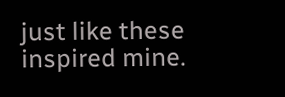just like these inspired mine.